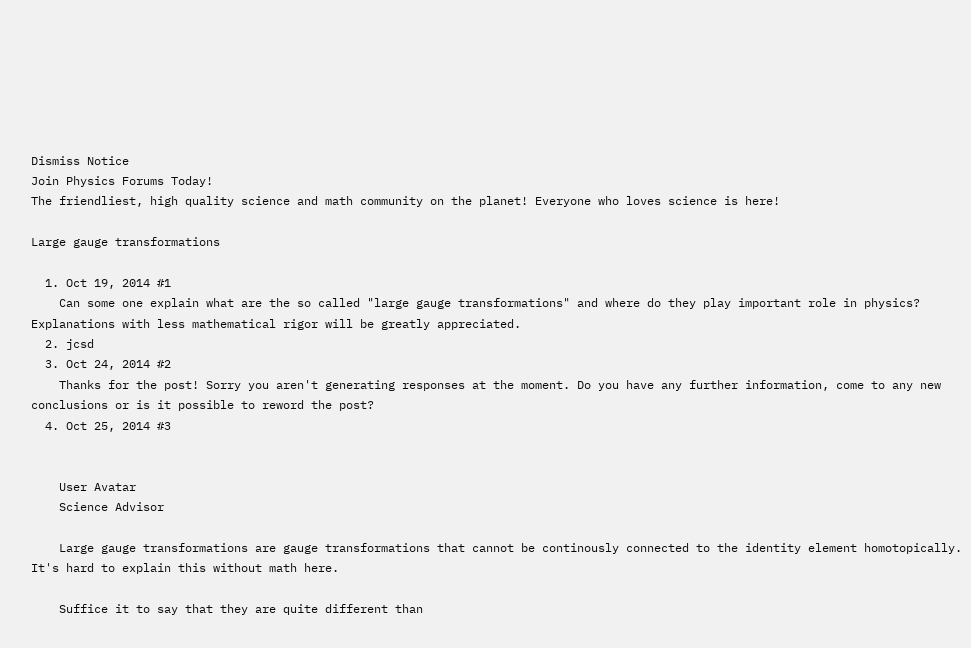Dismiss Notice
Join Physics Forums Today!
The friendliest, high quality science and math community on the planet! Everyone who loves science is here!

Large gauge transformations

  1. Oct 19, 2014 #1
    Can some one explain what are the so called "large gauge transformations" and where do they play important role in physics? Explanations with less mathematical rigor will be greatly appreciated.
  2. jcsd
  3. Oct 24, 2014 #2
    Thanks for the post! Sorry you aren't generating responses at the moment. Do you have any further information, come to any new conclusions or is it possible to reword the post?
  4. Oct 25, 2014 #3


    User Avatar
    Science Advisor

    Large gauge transformations are gauge transformations that cannot be continously connected to the identity element homotopically. It's hard to explain this without math here.

    Suffice it to say that they are quite different than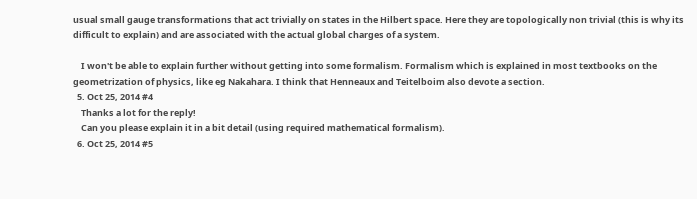usual small gauge transformations that act trivially on states in the Hilbert space. Here they are topologically non trivial (this is why its difficult to explain) and are associated with the actual global charges of a system.

    I won't be able to explain further without getting into some formalism. Formalism which is explained in most textbooks on the geometrization of physics, like eg Nakahara. I think that Henneaux and Teitelboim also devote a section.
  5. Oct 25, 2014 #4
    Thanks a lot for the reply!
    Can you please explain it in a bit detail (using required mathematical formalism).
  6. Oct 25, 2014 #5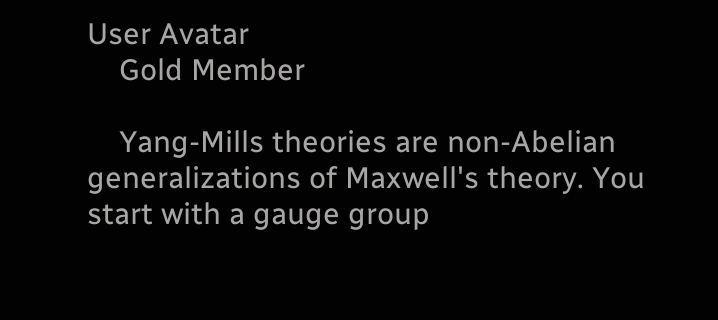User Avatar
    Gold Member

    Yang-Mills theories are non-Abelian generalizations of Maxwell's theory. You start with a gauge group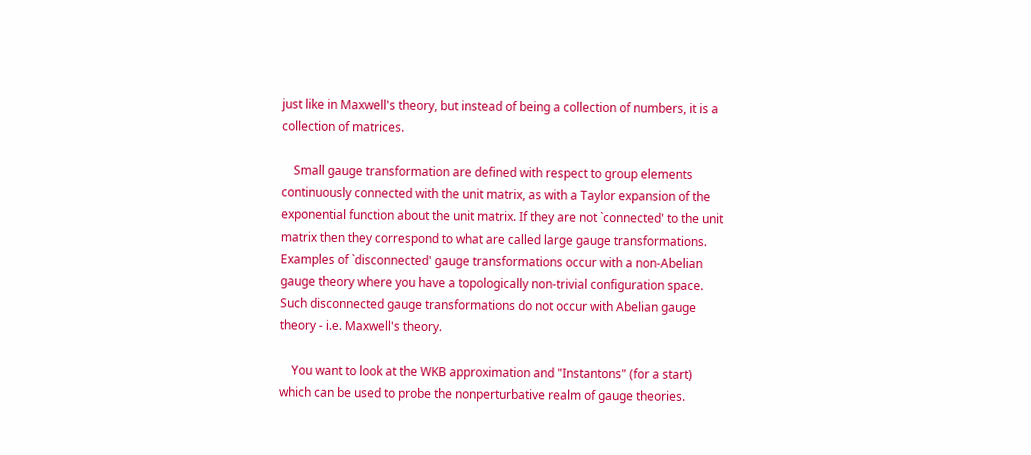just like in Maxwell's theory, but instead of being a collection of numbers, it is a collection of matrices.

    Small gauge transformation are defined with respect to group elements continuously connected with the unit matrix, as with a Taylor expansion of the exponential function about the unit matrix. If they are not `connected' to the unit matrix then they correspond to what are called large gauge transformations. Examples of `disconnected' gauge transformations occur with a non-Abelian gauge theory where you have a topologically non-trivial configuration space. Such disconnected gauge transformations do not occur with Abelian gauge theory - i.e. Maxwell's theory.

    You want to look at the WKB approximation and "Instantons" (for a start) which can be used to probe the nonperturbative realm of gauge theories.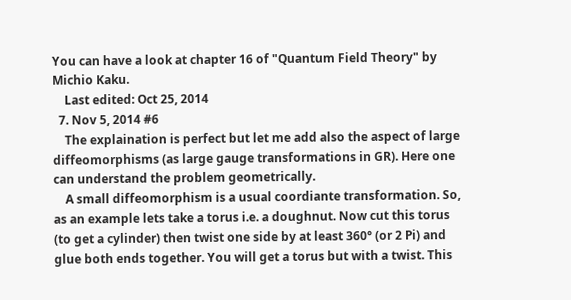You can have a look at chapter 16 of "Quantum Field Theory" by Michio Kaku.
    Last edited: Oct 25, 2014
  7. Nov 5, 2014 #6
    The explaination is perfect but let me add also the aspect of large diffeomorphisms (as large gauge transformations in GR). Here one can understand the problem geometrically.
    A small diffeomorphism is a usual coordiante transformation. So, as an example lets take a torus i.e. a doughnut. Now cut this torus (to get a cylinder) then twist one side by at least 360° (or 2 Pi) and glue both ends together. You will get a torus but with a twist. This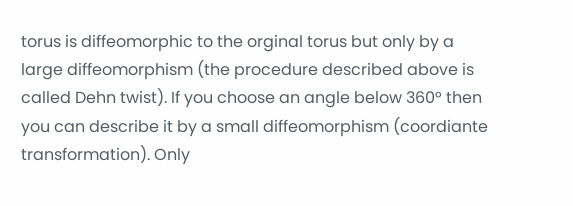torus is diffeomorphic to the orginal torus but only by a large diffeomorphism (the procedure described above is called Dehn twist). If you choose an angle below 360° then you can describe it by a small diffeomorphism (coordiante transformation). Only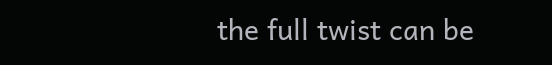the full twist can be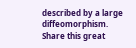described by a large diffeomorphism.
Share this great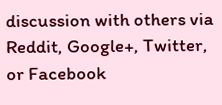discussion with others via Reddit, Google+, Twitter, or Facebook